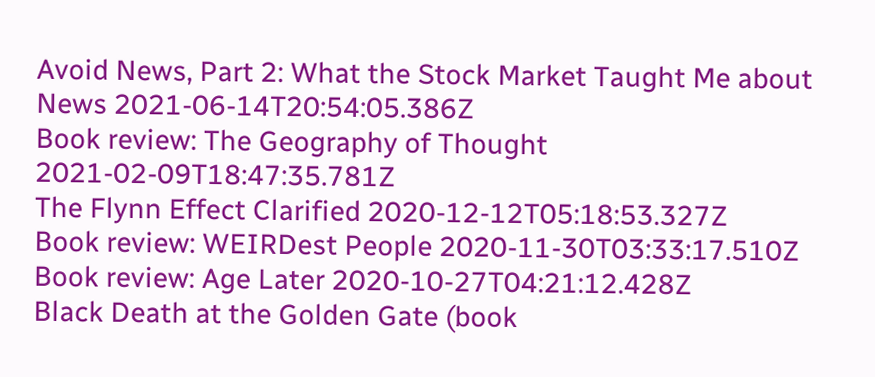Avoid News, Part 2: What the Stock Market Taught Me about News 2021-06-14T20:54:05.386Z
Book review: The Geography of Thought 2021-02-09T18:47:35.781Z
The Flynn Effect Clarified 2020-12-12T05:18:53.327Z
Book review: WEIRDest People 2020-11-30T03:33:17.510Z
Book review: Age Later 2020-10-27T04:21:12.428Z
Black Death at the Golden Gate (book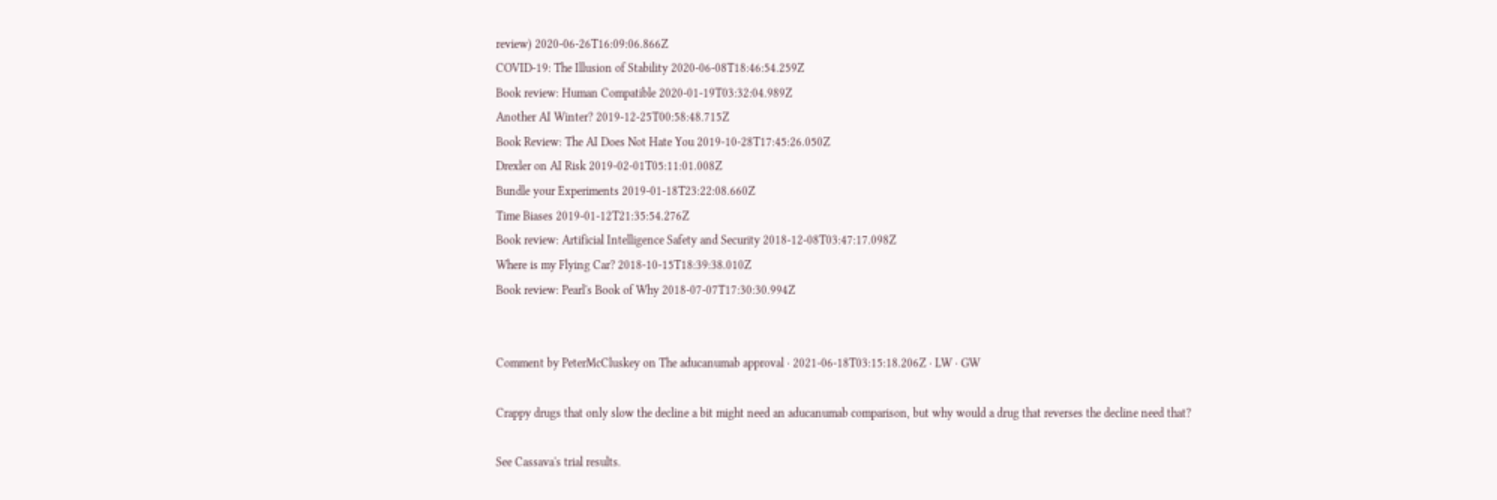review) 2020-06-26T16:09:06.866Z
COVID-19: The Illusion of Stability 2020-06-08T18:46:54.259Z
Book review: Human Compatible 2020-01-19T03:32:04.989Z
Another AI Winter? 2019-12-25T00:58:48.715Z
Book Review: The AI Does Not Hate You 2019-10-28T17:45:26.050Z
Drexler on AI Risk 2019-02-01T05:11:01.008Z
Bundle your Experiments 2019-01-18T23:22:08.660Z
Time Biases 2019-01-12T21:35:54.276Z
Book review: Artificial Intelligence Safety and Security 2018-12-08T03:47:17.098Z
Where is my Flying Car? 2018-10-15T18:39:38.010Z
Book review: Pearl's Book of Why 2018-07-07T17:30:30.994Z


Comment by PeterMcCluskey on The aducanumab approval · 2021-06-18T03:15:18.206Z · LW · GW

Crappy drugs that only slow the decline a bit might need an aducanumab comparison, but why would a drug that reverses the decline need that?

See Cassava's trial results.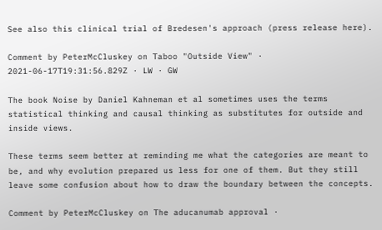See also this clinical trial of Bredesen's approach (press release here).

Comment by PeterMcCluskey on Taboo "Outside View" · 2021-06-17T19:31:56.829Z · LW · GW

The book Noise by Daniel Kahneman et al sometimes uses the terms statistical thinking and causal thinking as substitutes for outside and inside views.

These terms seem better at reminding me what the categories are meant to be, and why evolution prepared us less for one of them. But they still leave some confusion about how to draw the boundary between the concepts.

Comment by PeterMcCluskey on The aducanumab approval ·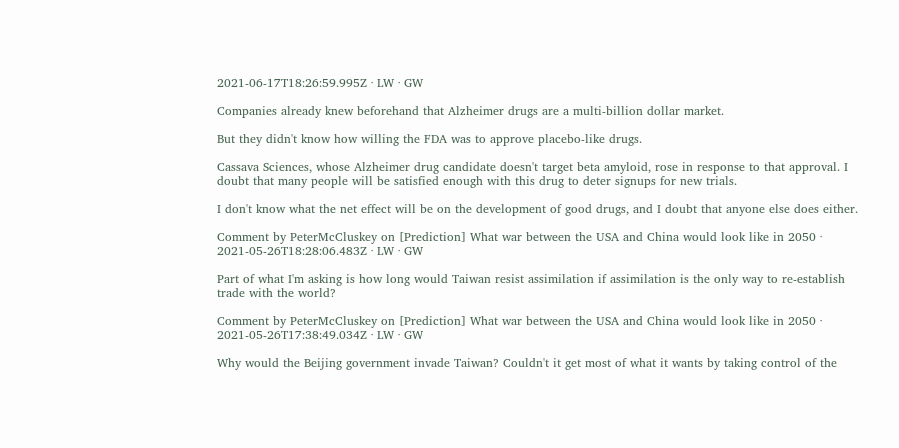2021-06-17T18:26:59.995Z · LW · GW

Companies already knew beforehand that Alzheimer drugs are a multi-billion dollar market.

But they didn't know how willing the FDA was to approve placebo-like drugs.

Cassava Sciences, whose Alzheimer drug candidate doesn't target beta amyloid, rose in response to that approval. I doubt that many people will be satisfied enough with this drug to deter signups for new trials.

I don't know what the net effect will be on the development of good drugs, and I doubt that anyone else does either.

Comment by PeterMcCluskey on [Prediction] What war between the USA and China would look like in 2050 · 2021-05-26T18:28:06.483Z · LW · GW

Part of what I'm asking is how long would Taiwan resist assimilation if assimilation is the only way to re-establish trade with the world?

Comment by PeterMcCluskey on [Prediction] What war between the USA and China would look like in 2050 · 2021-05-26T17:38:49.034Z · LW · GW

Why would the Beijing government invade Taiwan? Couldn't it get most of what it wants by taking control of the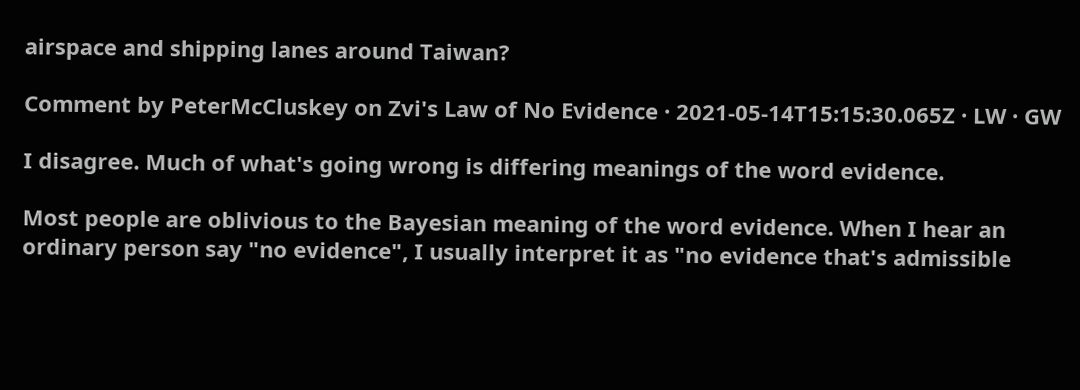airspace and shipping lanes around Taiwan?

Comment by PeterMcCluskey on Zvi's Law of No Evidence · 2021-05-14T15:15:30.065Z · LW · GW

I disagree. Much of what's going wrong is differing meanings of the word evidence.

Most people are oblivious to the Bayesian meaning of the word evidence. When I hear an ordinary person say "no evidence", I usually interpret it as "no evidence that's admissible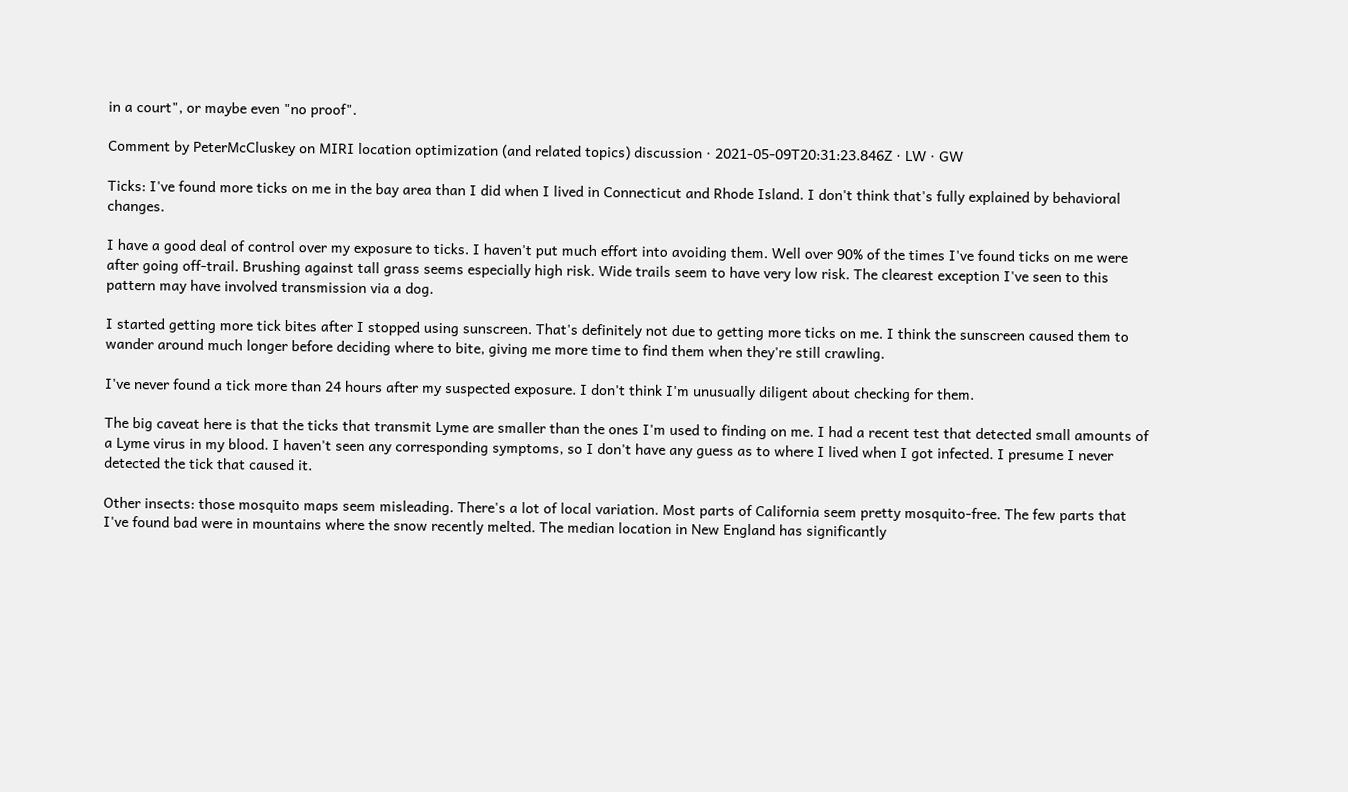in a court", or maybe even "no proof".

Comment by PeterMcCluskey on MIRI location optimization (and related topics) discussion · 2021-05-09T20:31:23.846Z · LW · GW

Ticks: I've found more ticks on me in the bay area than I did when I lived in Connecticut and Rhode Island. I don't think that's fully explained by behavioral changes.

I have a good deal of control over my exposure to ticks. I haven't put much effort into avoiding them. Well over 90% of the times I've found ticks on me were after going off-trail. Brushing against tall grass seems especially high risk. Wide trails seem to have very low risk. The clearest exception I've seen to this pattern may have involved transmission via a dog.

I started getting more tick bites after I stopped using sunscreen. That's definitely not due to getting more ticks on me. I think the sunscreen caused them to wander around much longer before deciding where to bite, giving me more time to find them when they're still crawling.

I've never found a tick more than 24 hours after my suspected exposure. I don't think I'm unusually diligent about checking for them.

The big caveat here is that the ticks that transmit Lyme are smaller than the ones I'm used to finding on me. I had a recent test that detected small amounts of a Lyme virus in my blood. I haven't seen any corresponding symptoms, so I don't have any guess as to where I lived when I got infected. I presume I never detected the tick that caused it.

Other insects: those mosquito maps seem misleading. There's a lot of local variation. Most parts of California seem pretty mosquito-free. The few parts that I've found bad were in mountains where the snow recently melted. The median location in New England has significantly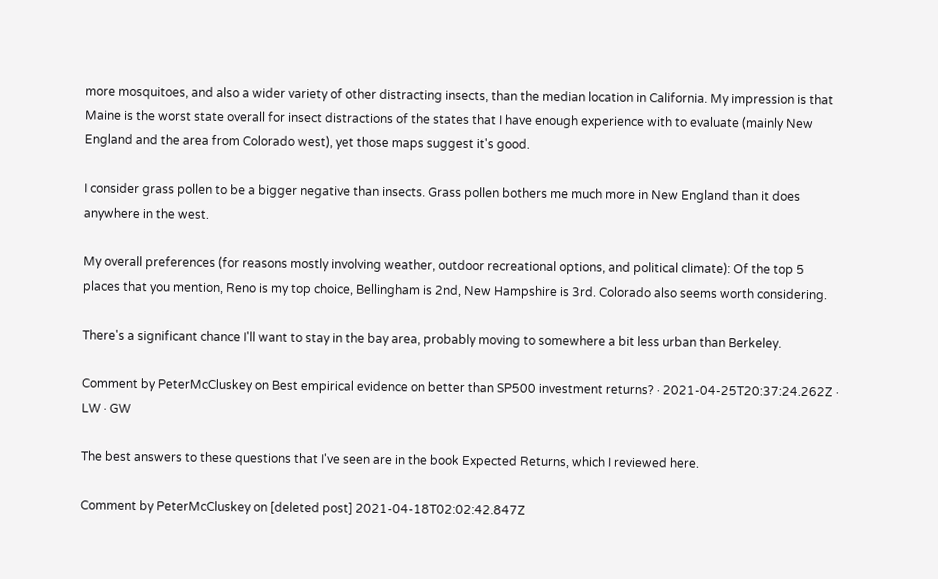more mosquitoes, and also a wider variety of other distracting insects, than the median location in California. My impression is that Maine is the worst state overall for insect distractions of the states that I have enough experience with to evaluate (mainly New England and the area from Colorado west), yet those maps suggest it's good.

I consider grass pollen to be a bigger negative than insects. Grass pollen bothers me much more in New England than it does anywhere in the west.

My overall preferences (for reasons mostly involving weather, outdoor recreational options, and political climate): Of the top 5 places that you mention, Reno is my top choice, Bellingham is 2nd, New Hampshire is 3rd. Colorado also seems worth considering.

There's a significant chance I'll want to stay in the bay area, probably moving to somewhere a bit less urban than Berkeley.

Comment by PeterMcCluskey on Best empirical evidence on better than SP500 investment returns? · 2021-04-25T20:37:24.262Z · LW · GW

The best answers to these questions that I've seen are in the book Expected Returns, which I reviewed here.

Comment by PeterMcCluskey on [deleted post] 2021-04-18T02:02:42.847Z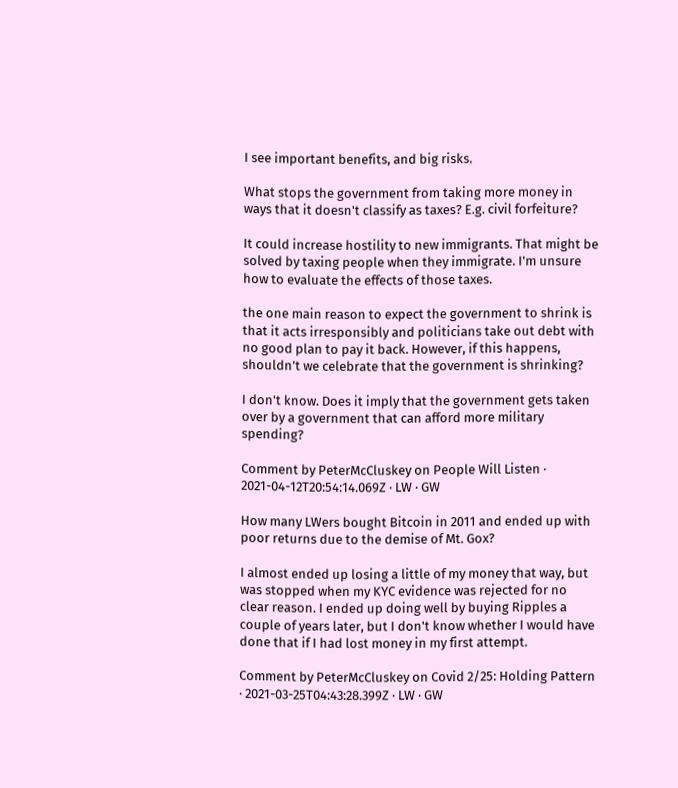I see important benefits, and big risks.

What stops the government from taking more money in ways that it doesn't classify as taxes? E.g. civil forfeiture?

It could increase hostility to new immigrants. That might be solved by taxing people when they immigrate. I'm unsure how to evaluate the effects of those taxes.

the one main reason to expect the government to shrink is that it acts irresponsibly and politicians take out debt with no good plan to pay it back. However, if this happens, shouldn’t we celebrate that the government is shrinking?

I don't know. Does it imply that the government gets taken over by a government that can afford more military spending?

Comment by PeterMcCluskey on People Will Listen · 2021-04-12T20:54:14.069Z · LW · GW

How many LWers bought Bitcoin in 2011 and ended up with poor returns due to the demise of Mt. Gox?

I almost ended up losing a little of my money that way, but was stopped when my KYC evidence was rejected for no clear reason. I ended up doing well by buying Ripples a couple of years later, but I don't know whether I would have done that if I had lost money in my first attempt.

Comment by PeterMcCluskey on Covid 2/25: Holding Pattern · 2021-03-25T04:43:28.399Z · LW · GW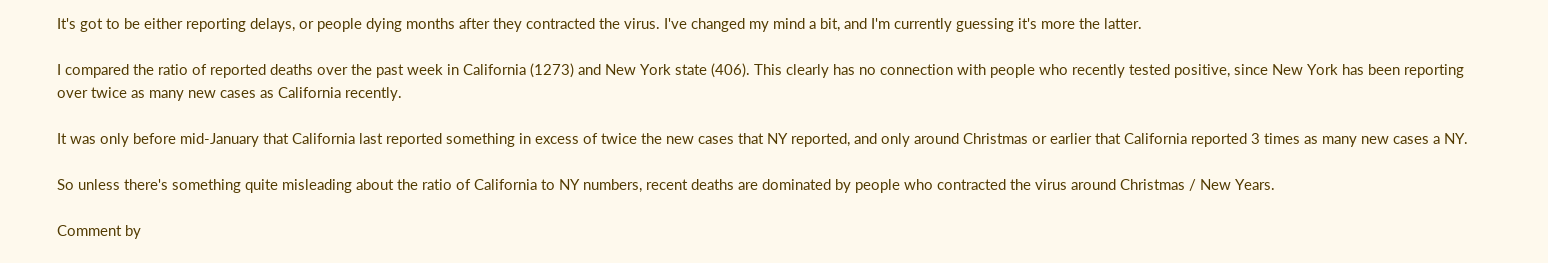It's got to be either reporting delays, or people dying months after they contracted the virus. I've changed my mind a bit, and I'm currently guessing it's more the latter.

I compared the ratio of reported deaths over the past week in California (1273) and New York state (406). This clearly has no connection with people who recently tested positive, since New York has been reporting over twice as many new cases as California recently.

It was only before mid-January that California last reported something in excess of twice the new cases that NY reported, and only around Christmas or earlier that California reported 3 times as many new cases a NY.

So unless there's something quite misleading about the ratio of California to NY numbers, recent deaths are dominated by people who contracted the virus around Christmas / New Years.

Comment by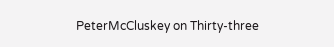PeterMcCluskey on Thirty-three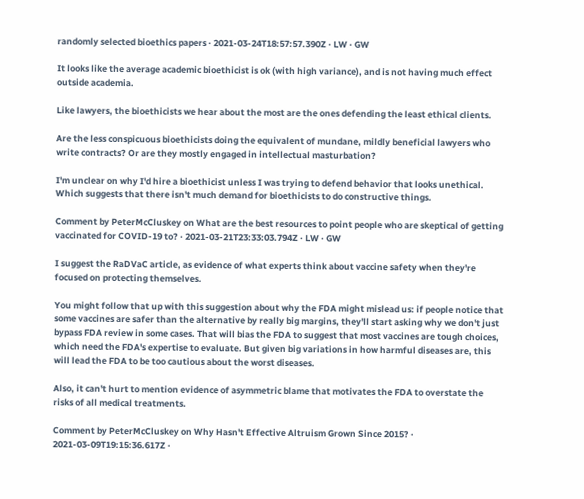randomly selected bioethics papers · 2021-03-24T18:57:57.390Z · LW · GW

It looks like the average academic bioethicist is ok (with high variance), and is not having much effect outside academia.

Like lawyers, the bioethicists we hear about the most are the ones defending the least ethical clients.

Are the less conspicuous bioethicists doing the equivalent of mundane, mildly beneficial lawyers who write contracts? Or are they mostly engaged in intellectual masturbation?

I'm unclear on why I'd hire a bioethicist unless I was trying to defend behavior that looks unethical. Which suggests that there isn't much demand for bioethicists to do constructive things.

Comment by PeterMcCluskey on What are the best resources to point people who are skeptical of getting vaccinated for COVID-19 to? · 2021-03-21T23:33:03.794Z · LW · GW

I suggest the RaDVaC article, as evidence of what experts think about vaccine safety when they're focused on protecting themselves.

You might follow that up with this suggestion about why the FDA might mislead us: if people notice that some vaccines are safer than the alternative by really big margins, they'll start asking why we don't just bypass FDA review in some cases. That will bias the FDA to suggest that most vaccines are tough choices, which need the FDA's expertise to evaluate. But given big variations in how harmful diseases are, this will lead the FDA to be too cautious about the worst diseases.

Also, it can't hurt to mention evidence of asymmetric blame that motivates the FDA to overstate the risks of all medical treatments.

Comment by PeterMcCluskey on Why Hasn't Effective Altruism Grown Since 2015? · 2021-03-09T19:15:36.617Z ·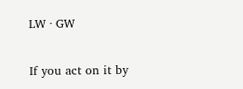LW · GW

If you act on it by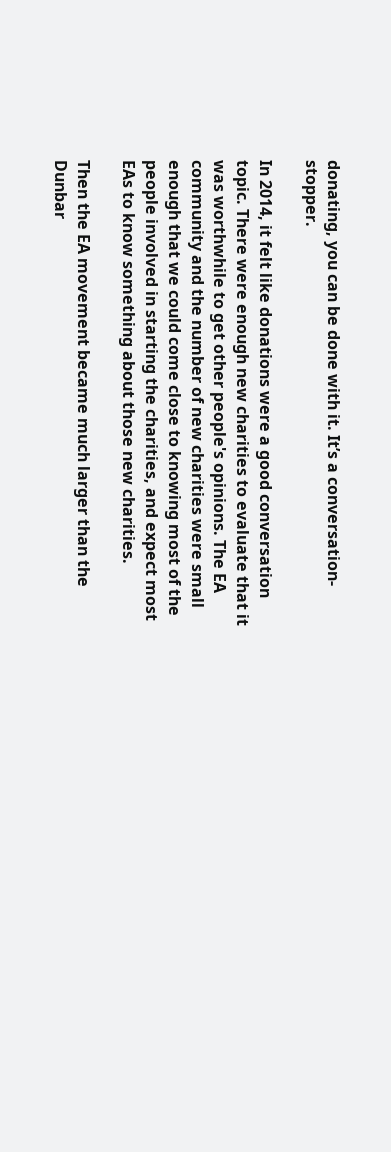donating, you can be done with it. It’s a conversation-stopper.

In 2014, it felt like donations were a good conversation topic. There were enough new charities to evaluate that it was worthwhile to get other people's opinions. The EA community and the number of new charities were small enough that we could come close to knowing most of the people involved in starting the charities, and expect most EAs to know something about those new charities.

Then the EA movement became much larger than the Dunbar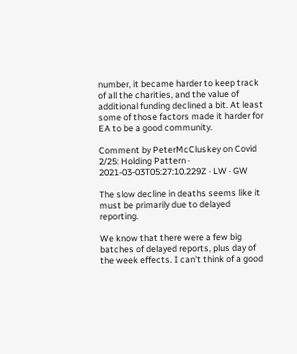number, it became harder to keep track of all the charities, and the value of additional funding declined a bit. At least some of those factors made it harder for EA to be a good community.

Comment by PeterMcCluskey on Covid 2/25: Holding Pattern · 2021-03-03T05:27:10.229Z · LW · GW

The slow decline in deaths seems like it must be primarily due to delayed reporting.

We know that there were a few big batches of delayed reports, plus day of the week effects. I can't think of a good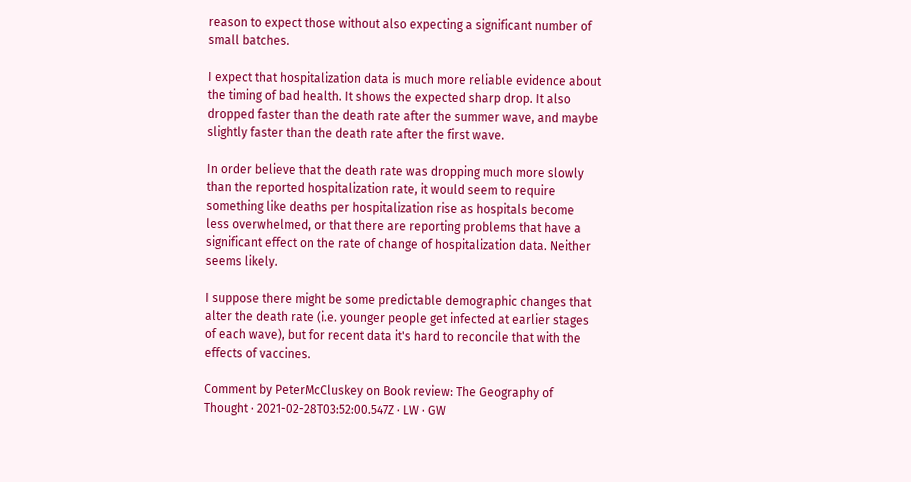reason to expect those without also expecting a significant number of small batches.

I expect that hospitalization data is much more reliable evidence about the timing of bad health. It shows the expected sharp drop. It also dropped faster than the death rate after the summer wave, and maybe slightly faster than the death rate after the first wave.

In order believe that the death rate was dropping much more slowly than the reported hospitalization rate, it would seem to require something like deaths per hospitalization rise as hospitals become less overwhelmed, or that there are reporting problems that have a significant effect on the rate of change of hospitalization data. Neither seems likely.

I suppose there might be some predictable demographic changes that alter the death rate (i.e. younger people get infected at earlier stages of each wave), but for recent data it's hard to reconcile that with the effects of vaccines.

Comment by PeterMcCluskey on Book review: The Geography of Thought · 2021-02-28T03:52:00.547Z · LW · GW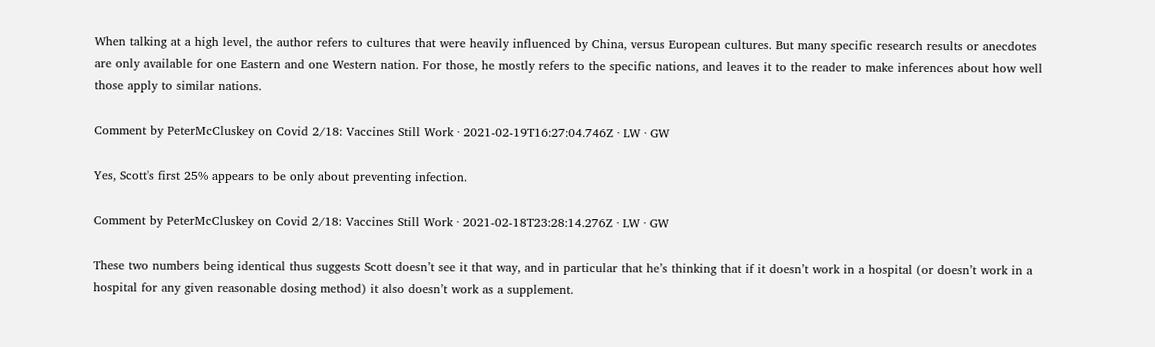When talking at a high level, the author refers to cultures that were heavily influenced by China, versus European cultures. But many specific research results or anecdotes are only available for one Eastern and one Western nation. For those, he mostly refers to the specific nations, and leaves it to the reader to make inferences about how well those apply to similar nations.

Comment by PeterMcCluskey on Covid 2/18: Vaccines Still Work · 2021-02-19T16:27:04.746Z · LW · GW

Yes, Scott's first 25% appears to be only about preventing infection.

Comment by PeterMcCluskey on Covid 2/18: Vaccines Still Work · 2021-02-18T23:28:14.276Z · LW · GW

These two numbers being identical thus suggests Scott doesn’t see it that way, and in particular that he’s thinking that if it doesn’t work in a hospital (or doesn’t work in a hospital for any given reasonable dosing method) it also doesn’t work as a supplement.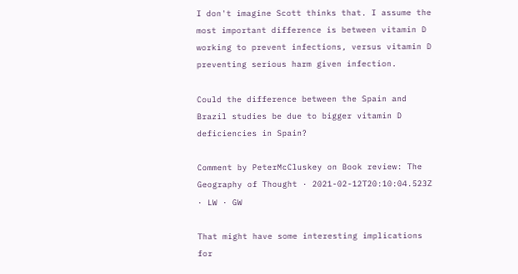I don't imagine Scott thinks that. I assume the most important difference is between vitamin D working to prevent infections, versus vitamin D preventing serious harm given infection.

Could the difference between the Spain and Brazil studies be due to bigger vitamin D deficiencies in Spain?

Comment by PeterMcCluskey on Book review: The Geography of Thought · 2021-02-12T20:10:04.523Z · LW · GW

That might have some interesting implications for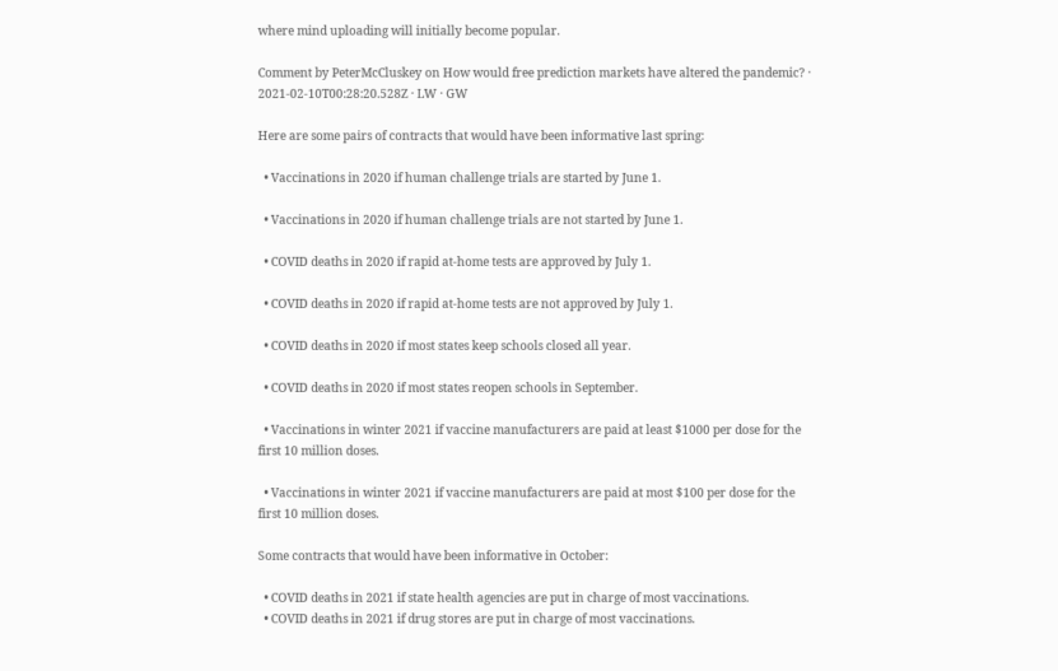where mind uploading will initially become popular.

Comment by PeterMcCluskey on How would free prediction markets have altered the pandemic? · 2021-02-10T00:28:20.528Z · LW · GW

Here are some pairs of contracts that would have been informative last spring:

  • Vaccinations in 2020 if human challenge trials are started by June 1.

  • Vaccinations in 2020 if human challenge trials are not started by June 1.

  • COVID deaths in 2020 if rapid at-home tests are approved by July 1.

  • COVID deaths in 2020 if rapid at-home tests are not approved by July 1.

  • COVID deaths in 2020 if most states keep schools closed all year.

  • COVID deaths in 2020 if most states reopen schools in September.

  • Vaccinations in winter 2021 if vaccine manufacturers are paid at least $1000 per dose for the first 10 million doses.

  • Vaccinations in winter 2021 if vaccine manufacturers are paid at most $100 per dose for the first 10 million doses.

Some contracts that would have been informative in October:

  • COVID deaths in 2021 if state health agencies are put in charge of most vaccinations.
  • COVID deaths in 2021 if drug stores are put in charge of most vaccinations.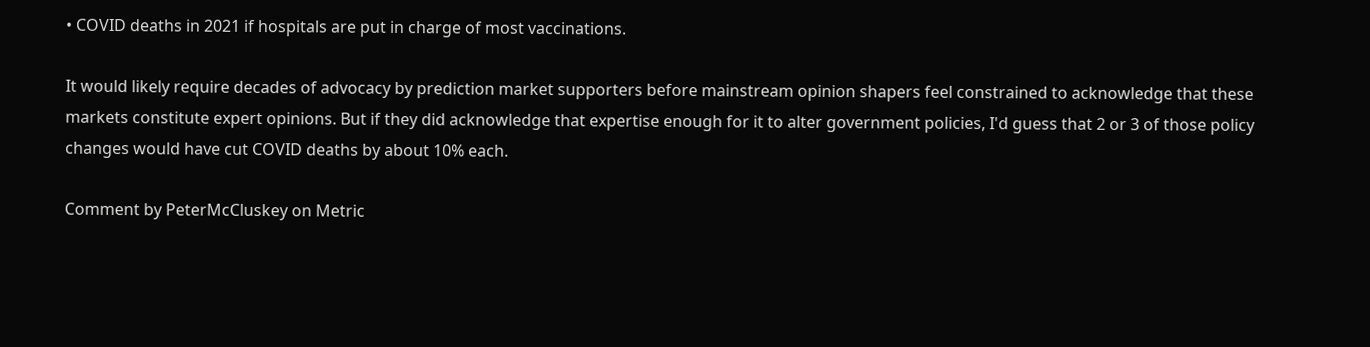• COVID deaths in 2021 if hospitals are put in charge of most vaccinations.

It would likely require decades of advocacy by prediction market supporters before mainstream opinion shapers feel constrained to acknowledge that these markets constitute expert opinions. But if they did acknowledge that expertise enough for it to alter government policies, I'd guess that 2 or 3 of those policy changes would have cut COVID deaths by about 10% each.

Comment by PeterMcCluskey on Metric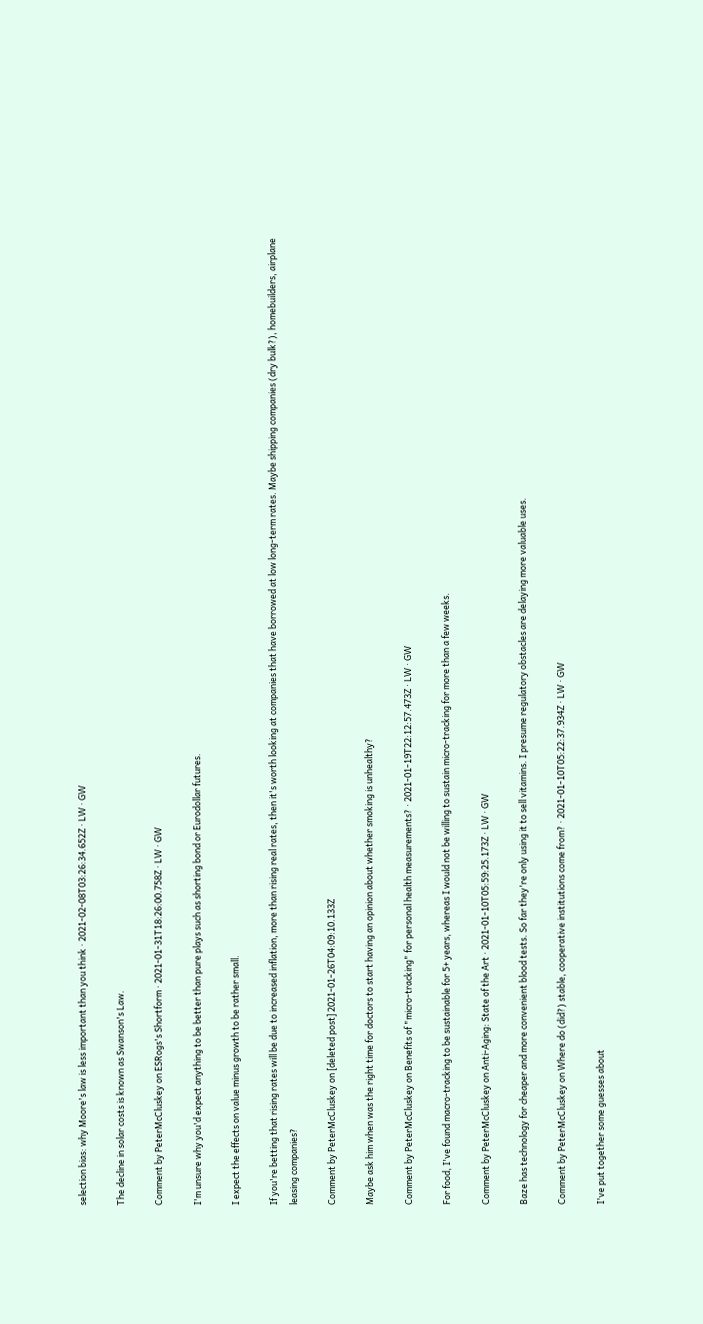selection bias: why Moore's law is less important than you think · 2021-02-08T03:26:34.652Z · LW · GW

The decline in solar costs is known as Swanson's Law.

Comment by PeterMcCluskey on ESRogs's Shortform · 2021-01-31T18:26:00.758Z · LW · GW

I'm unsure why you'd expect anything to be better than pure plays such as shorting bond or Eurodollar futures.

I expect the effects on value minus growth to be rather small.

If you're betting that rising rates will be due to increased inflation, more than rising real rates, then it's worth looking at companies that have borrowed at low long-term rates. Maybe shipping companies (dry bulk?), homebuilders, airplane leasing companies?

Comment by PeterMcCluskey on [deleted post] 2021-01-26T04:09:10.133Z

Maybe ask him when was the right time for doctors to start having an opinion about whether smoking is unhealthy?

Comment by PeterMcCluskey on Benefits of "micro-tracking" for personal health measurements? · 2021-01-19T22:12:57.473Z · LW · GW

For food, I've found macro-tracking to be sustainable for 5+ years, whereas I would not be willing to sustain micro-tracking for more than a few weeks.

Comment by PeterMcCluskey on Anti-Aging: State of the Art · 2021-01-10T05:59:25.173Z · LW · GW

Baze has technology for cheaper and more convenient blood tests. So far they're only using it to sell vitamins. I presume regulatory obstacles are delaying more valuable uses.

Comment by PeterMcCluskey on Where do (did?) stable, cooperative institutions come from? · 2021-01-10T05:22:37.934Z · LW · GW

I've put together some guesses about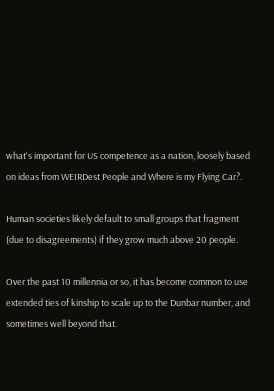what's important for US competence as a nation, loosely based on ideas from WEIRDest People and Where is my Flying Car?.

Human societies likely default to small groups that fragment (due to disagreements) if they grow much above 20 people.

Over the past 10 millennia or so, it has become common to use extended ties of kinship to scale up to the Dunbar number, and sometimes well beyond that.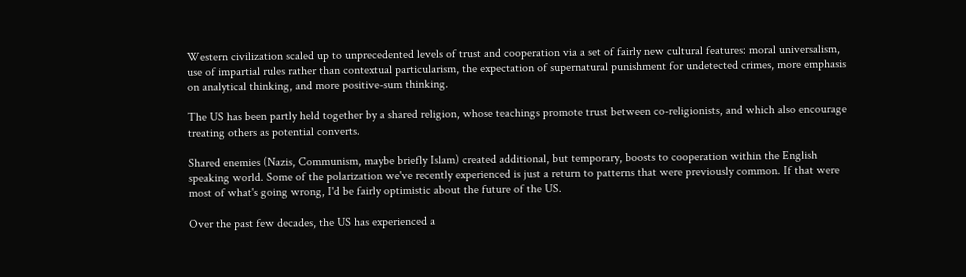Western civilization scaled up to unprecedented levels of trust and cooperation via a set of fairly new cultural features: moral universalism, use of impartial rules rather than contextual particularism, the expectation of supernatural punishment for undetected crimes, more emphasis on analytical thinking, and more positive-sum thinking.

The US has been partly held together by a shared religion, whose teachings promote trust between co-religionists, and which also encourage treating others as potential converts.

Shared enemies (Nazis, Communism, maybe briefly Islam) created additional, but temporary, boosts to cooperation within the English speaking world. Some of the polarization we've recently experienced is just a return to patterns that were previously common. If that were most of what's going wrong, I'd be fairly optimistic about the future of the US.

Over the past few decades, the US has experienced a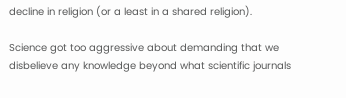decline in religion (or a least in a shared religion).

Science got too aggressive about demanding that we disbelieve any knowledge beyond what scientific journals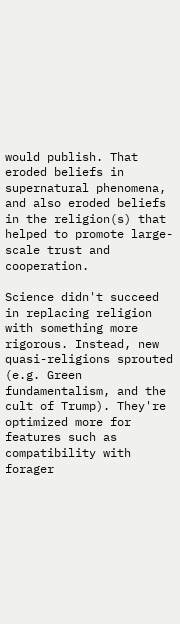would publish. That eroded beliefs in supernatural phenomena, and also eroded beliefs in the religion(s) that helped to promote large-scale trust and cooperation.

Science didn't succeed in replacing religion with something more rigorous. Instead, new quasi-religions sprouted (e.g. Green fundamentalism, and the cult of Trump). They're optimized more for features such as compatibility with forager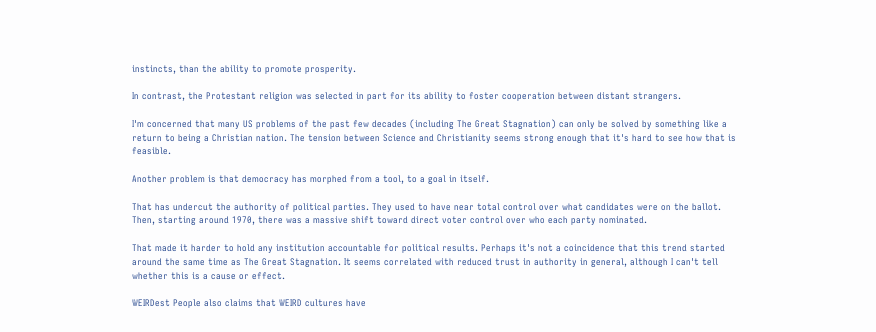instincts, than the ability to promote prosperity.

In contrast, the Protestant religion was selected in part for its ability to foster cooperation between distant strangers.

I'm concerned that many US problems of the past few decades (including The Great Stagnation) can only be solved by something like a return to being a Christian nation. The tension between Science and Christianity seems strong enough that it's hard to see how that is feasible.

Another problem is that democracy has morphed from a tool, to a goal in itself.

That has undercut the authority of political parties. They used to have near total control over what candidates were on the ballot. Then, starting around 1970, there was a massive shift toward direct voter control over who each party nominated.

That made it harder to hold any institution accountable for political results. Perhaps it's not a coincidence that this trend started around the same time as The Great Stagnation. It seems correlated with reduced trust in authority in general, although I can't tell whether this is a cause or effect.

WEIRDest People also claims that WEIRD cultures have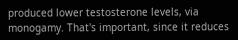produced lower testosterone levels, via monogamy. That's important, since it reduces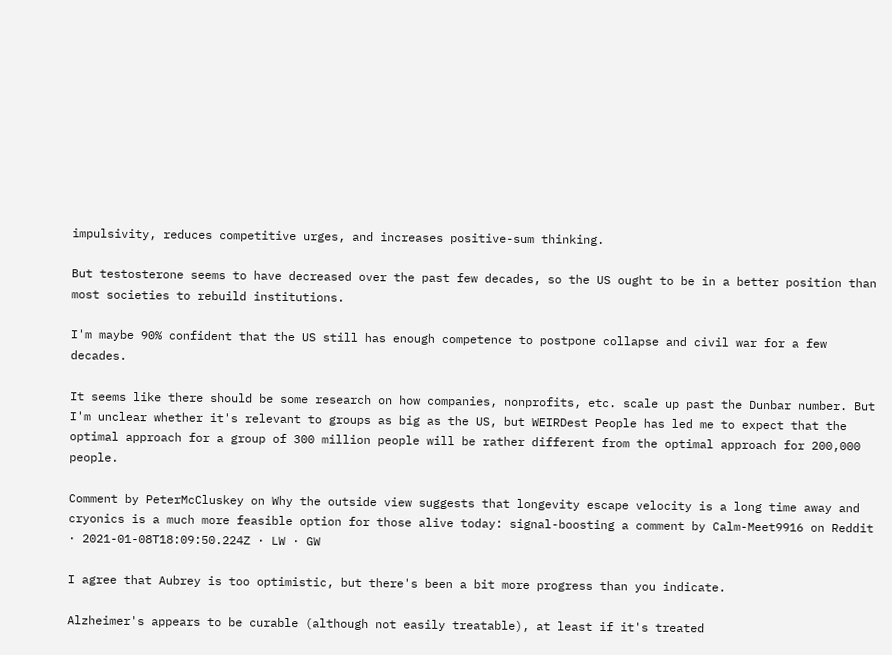impulsivity, reduces competitive urges, and increases positive-sum thinking.

But testosterone seems to have decreased over the past few decades, so the US ought to be in a better position than most societies to rebuild institutions.

I'm maybe 90% confident that the US still has enough competence to postpone collapse and civil war for a few decades.

It seems like there should be some research on how companies, nonprofits, etc. scale up past the Dunbar number. But I'm unclear whether it's relevant to groups as big as the US, but WEIRDest People has led me to expect that the optimal approach for a group of 300 million people will be rather different from the optimal approach for 200,000 people.

Comment by PeterMcCluskey on Why the outside view suggests that longevity escape velocity is a long time away and cryonics is a much more feasible option for those alive today: signal-boosting a comment by Calm-Meet9916 on Reddit · 2021-01-08T18:09:50.224Z · LW · GW

I agree that Aubrey is too optimistic, but there's been a bit more progress than you indicate.

Alzheimer's appears to be curable (although not easily treatable), at least if it's treated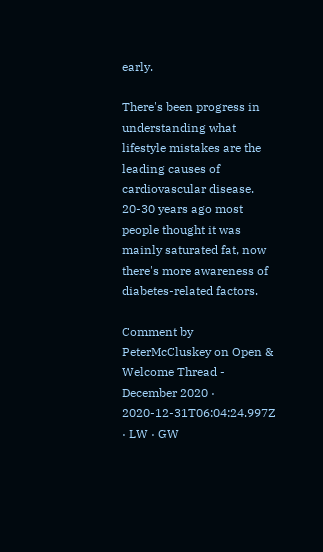early.

There's been progress in understanding what lifestyle mistakes are the leading causes of cardiovascular disease. 20-30 years ago most people thought it was mainly saturated fat, now there's more awareness of diabetes-related factors.

Comment by PeterMcCluskey on Open & Welcome Thread - December 2020 · 2020-12-31T06:04:24.997Z · LW · GW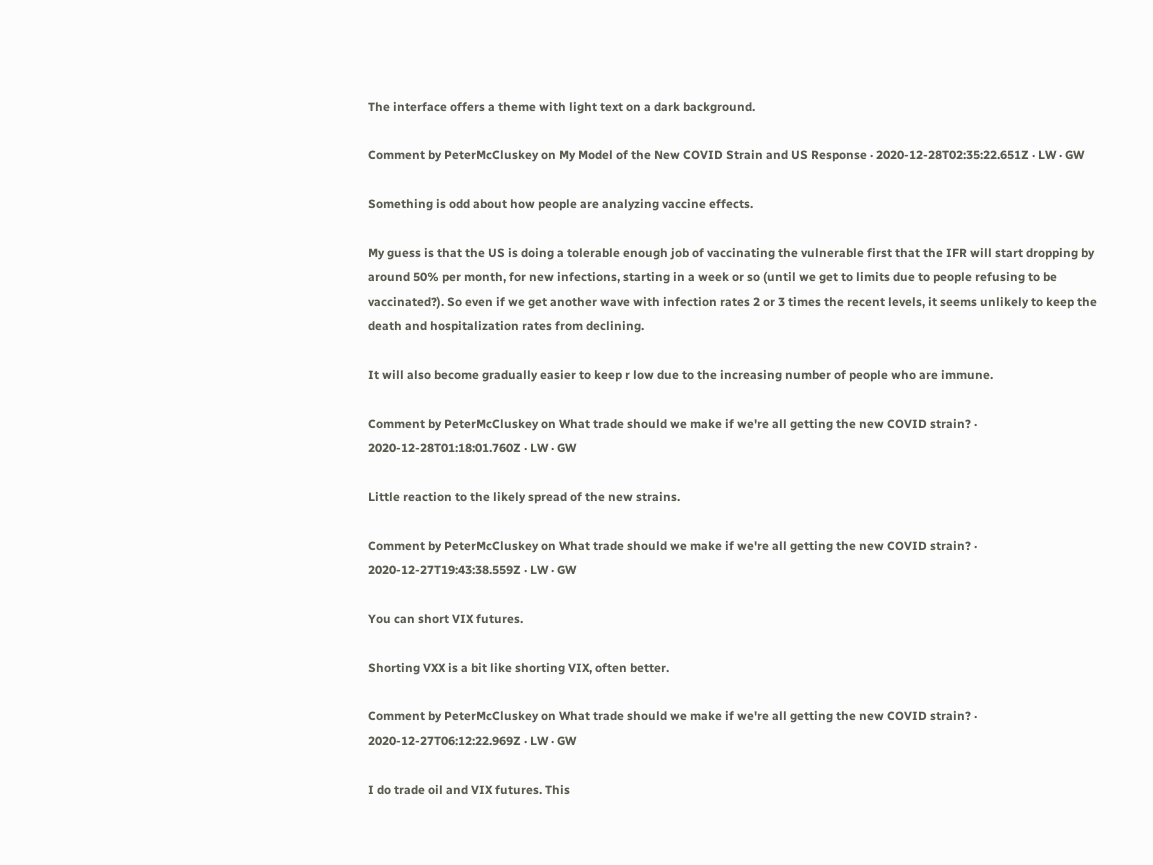The interface offers a theme with light text on a dark background.

Comment by PeterMcCluskey on My Model of the New COVID Strain and US Response · 2020-12-28T02:35:22.651Z · LW · GW

Something is odd about how people are analyzing vaccine effects.

My guess is that the US is doing a tolerable enough job of vaccinating the vulnerable first that the IFR will start dropping by around 50% per month, for new infections, starting in a week or so (until we get to limits due to people refusing to be vaccinated?). So even if we get another wave with infection rates 2 or 3 times the recent levels, it seems unlikely to keep the death and hospitalization rates from declining.

It will also become gradually easier to keep r low due to the increasing number of people who are immune.

Comment by PeterMcCluskey on What trade should we make if we're all getting the new COVID strain? · 2020-12-28T01:18:01.760Z · LW · GW

Little reaction to the likely spread of the new strains.

Comment by PeterMcCluskey on What trade should we make if we're all getting the new COVID strain? · 2020-12-27T19:43:38.559Z · LW · GW

You can short VIX futures.

Shorting VXX is a bit like shorting VIX, often better.

Comment by PeterMcCluskey on What trade should we make if we're all getting the new COVID strain? · 2020-12-27T06:12:22.969Z · LW · GW

I do trade oil and VIX futures. This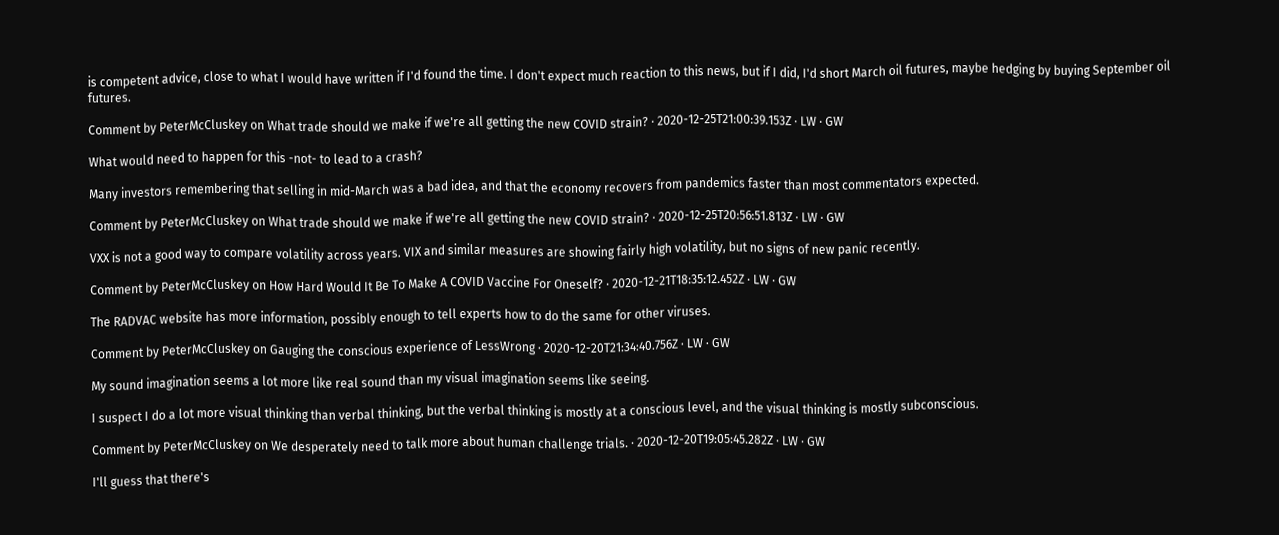is competent advice, close to what I would have written if I'd found the time. I don't expect much reaction to this news, but if I did, I'd short March oil futures, maybe hedging by buying September oil futures.

Comment by PeterMcCluskey on What trade should we make if we're all getting the new COVID strain? · 2020-12-25T21:00:39.153Z · LW · GW

What would need to happen for this -not- to lead to a crash?

Many investors remembering that selling in mid-March was a bad idea, and that the economy recovers from pandemics faster than most commentators expected.

Comment by PeterMcCluskey on What trade should we make if we're all getting the new COVID strain? · 2020-12-25T20:56:51.813Z · LW · GW

VXX is not a good way to compare volatility across years. VIX and similar measures are showing fairly high volatility, but no signs of new panic recently.

Comment by PeterMcCluskey on How Hard Would It Be To Make A COVID Vaccine For Oneself? · 2020-12-21T18:35:12.452Z · LW · GW

The RADVAC website has more information, possibly enough to tell experts how to do the same for other viruses.

Comment by PeterMcCluskey on Gauging the conscious experience of LessWrong · 2020-12-20T21:34:40.756Z · LW · GW

My sound imagination seems a lot more like real sound than my visual imagination seems like seeing.

I suspect I do a lot more visual thinking than verbal thinking, but the verbal thinking is mostly at a conscious level, and the visual thinking is mostly subconscious.

Comment by PeterMcCluskey on We desperately need to talk more about human challenge trials. · 2020-12-20T19:05:45.282Z · LW · GW

I'll guess that there's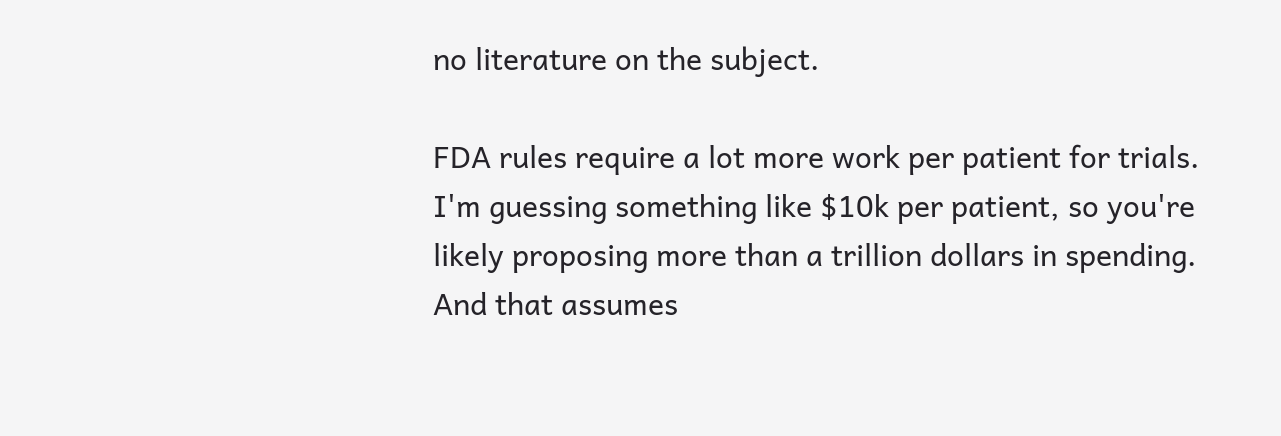no literature on the subject.

FDA rules require a lot more work per patient for trials. I'm guessing something like $10k per patient, so you're likely proposing more than a trillion dollars in spending. And that assumes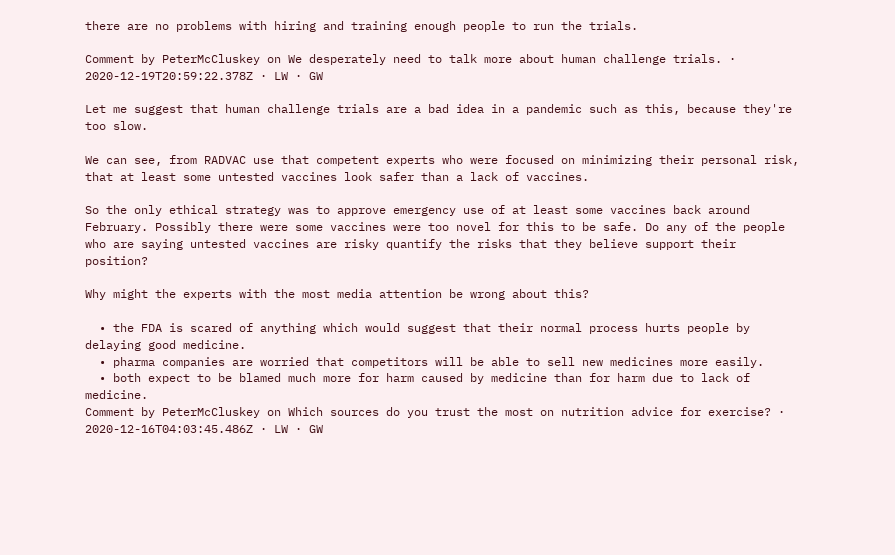there are no problems with hiring and training enough people to run the trials.

Comment by PeterMcCluskey on We desperately need to talk more about human challenge trials. · 2020-12-19T20:59:22.378Z · LW · GW

Let me suggest that human challenge trials are a bad idea in a pandemic such as this, because they're too slow.

We can see, from RADVAC use that competent experts who were focused on minimizing their personal risk, that at least some untested vaccines look safer than a lack of vaccines.

So the only ethical strategy was to approve emergency use of at least some vaccines back around February. Possibly there were some vaccines were too novel for this to be safe. Do any of the people who are saying untested vaccines are risky quantify the risks that they believe support their position?

Why might the experts with the most media attention be wrong about this?

  • the FDA is scared of anything which would suggest that their normal process hurts people by delaying good medicine.
  • pharma companies are worried that competitors will be able to sell new medicines more easily.
  • both expect to be blamed much more for harm caused by medicine than for harm due to lack of medicine.
Comment by PeterMcCluskey on Which sources do you trust the most on nutrition advice for exercise? · 2020-12-16T04:03:45.486Z · LW · GW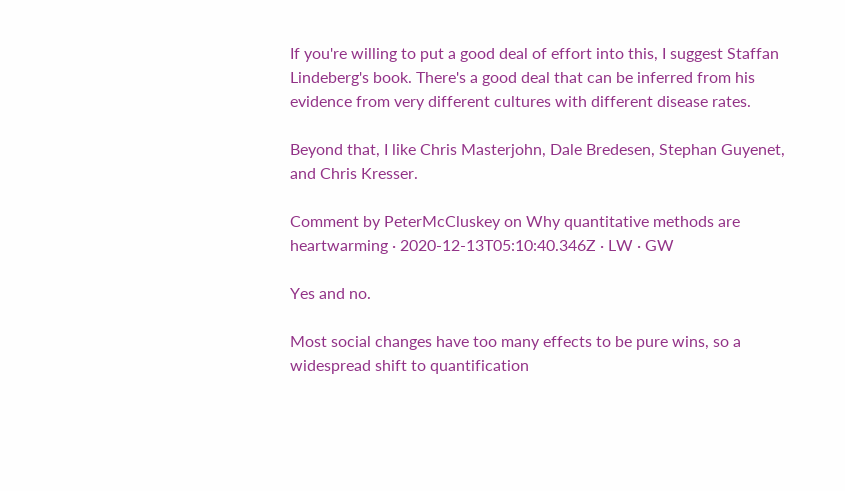If you're willing to put a good deal of effort into this, I suggest Staffan Lindeberg's book. There's a good deal that can be inferred from his evidence from very different cultures with different disease rates.

Beyond that, I like Chris Masterjohn, Dale Bredesen, Stephan Guyenet, and Chris Kresser.

Comment by PeterMcCluskey on Why quantitative methods are heartwarming · 2020-12-13T05:10:40.346Z · LW · GW

Yes and no.

Most social changes have too many effects to be pure wins, so a widespread shift to quantification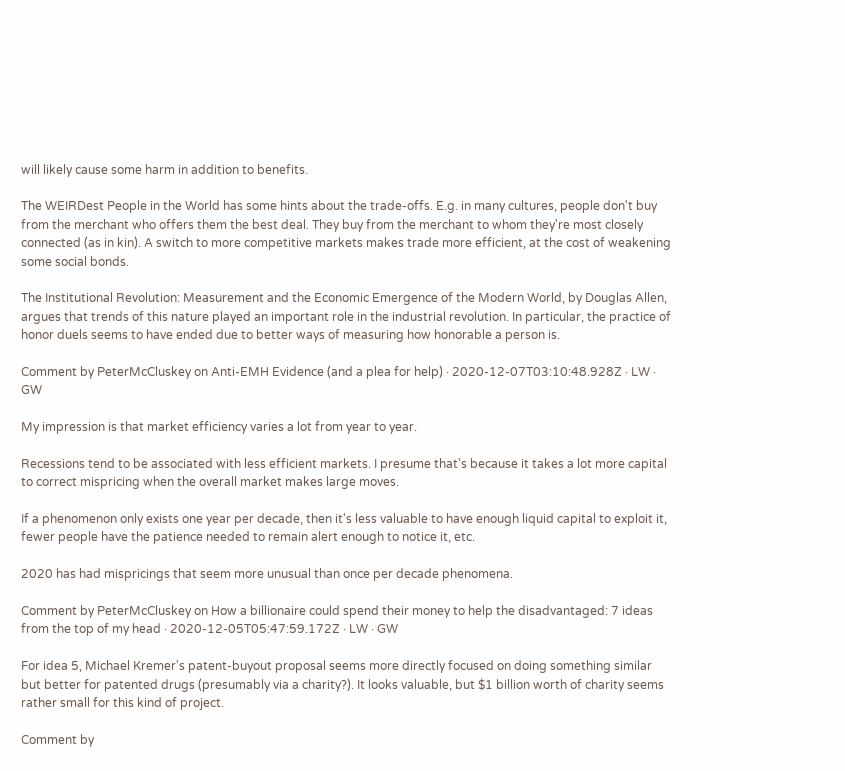will likely cause some harm in addition to benefits.

The WEIRDest People in the World has some hints about the trade-offs. E.g. in many cultures, people don't buy from the merchant who offers them the best deal. They buy from the merchant to whom they're most closely connected (as in kin). A switch to more competitive markets makes trade more efficient, at the cost of weakening some social bonds.

The Institutional Revolution: Measurement and the Economic Emergence of the Modern World, by Douglas Allen, argues that trends of this nature played an important role in the industrial revolution. In particular, the practice of honor duels seems to have ended due to better ways of measuring how honorable a person is.

Comment by PeterMcCluskey on Anti-EMH Evidence (and a plea for help) · 2020-12-07T03:10:48.928Z · LW · GW

My impression is that market efficiency varies a lot from year to year.

Recessions tend to be associated with less efficient markets. I presume that's because it takes a lot more capital to correct mispricing when the overall market makes large moves.

If a phenomenon only exists one year per decade, then it's less valuable to have enough liquid capital to exploit it, fewer people have the patience needed to remain alert enough to notice it, etc.

2020 has had mispricings that seem more unusual than once per decade phenomena.

Comment by PeterMcCluskey on How a billionaire could spend their money to help the disadvantaged: 7 ideas from the top of my head · 2020-12-05T05:47:59.172Z · LW · GW

For idea 5, Michael Kremer's patent-buyout proposal seems more directly focused on doing something similar but better for patented drugs (presumably via a charity?). It looks valuable, but $1 billion worth of charity seems rather small for this kind of project.

Comment by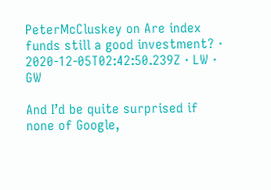PeterMcCluskey on Are index funds still a good investment? · 2020-12-05T02:42:50.239Z · LW · GW

And I’d be quite surprised if none of Google,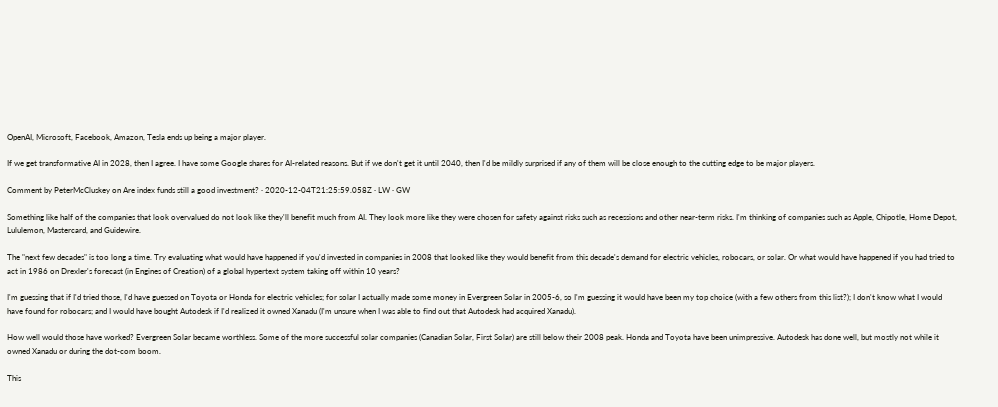OpenAI, Microsoft, Facebook, Amazon, Tesla ends up being a major player.

If we get transformative AI in 2028, then I agree. I have some Google shares for AI-related reasons. But if we don't get it until 2040, then I'd be mildly surprised if any of them will be close enough to the cutting edge to be major players.

Comment by PeterMcCluskey on Are index funds still a good investment? · 2020-12-04T21:25:59.058Z · LW · GW

Something like half of the companies that look overvalued do not look like they'll benefit much from AI. They look more like they were chosen for safety against risks such as recessions and other near-term risks. I'm thinking of companies such as Apple, Chipotle, Home Depot, Lululemon, Mastercard, and Guidewire.

The "next few decades" is too long a time. Try evaluating what would have happened if you'd invested in companies in 2008 that looked like they would benefit from this decade's demand for electric vehicles, robocars, or solar. Or what would have happened if you had tried to act in 1986 on Drexler's forecast (in Engines of Creation) of a global hypertext system taking off within 10 years?

I'm guessing that if I'd tried those, I'd have guessed on Toyota or Honda for electric vehicles; for solar I actually made some money in Evergreen Solar in 2005-6, so I'm guessing it would have been my top choice (with a few others from this list?); I don't know what I would have found for robocars; and I would have bought Autodesk if I'd realized it owned Xanadu (I'm unsure when I was able to find out that Autodesk had acquired Xanadu).

How well would those have worked? Evergreen Solar became worthless. Some of the more successful solar companies (Canadian Solar, First Solar) are still below their 2008 peak. Honda and Toyota have been unimpressive. Autodesk has done well, but mostly not while it owned Xanadu or during the dot-com boom.

This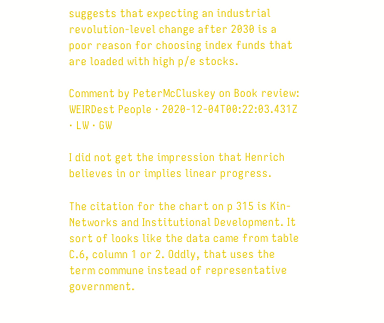suggests that expecting an industrial revolution-level change after 2030 is a poor reason for choosing index funds that are loaded with high p/e stocks.

Comment by PeterMcCluskey on Book review: WEIRDest People · 2020-12-04T00:22:03.431Z · LW · GW

I did not get the impression that Henrich believes in or implies linear progress.

The citation for the chart on p 315 is Kin-Networks and Institutional Development. It sort of looks like the data came from table C.6, column 1 or 2. Oddly, that uses the term commune instead of representative government.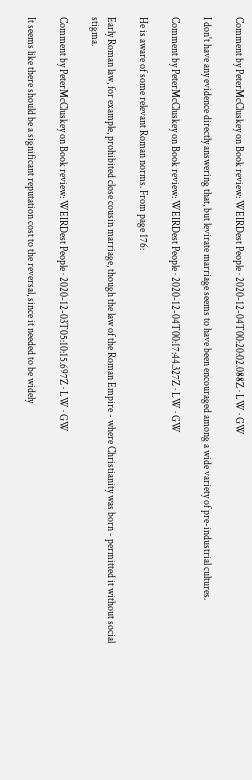Comment by PeterMcCluskey on Book review: WEIRDest People · 2020-12-04T00:20:02.088Z · LW · GW

I don't have any evidence directly answering that, but levirate marriage seems to have been encouraged among a wide variety of pre-industrial cultures.

Comment by PeterMcCluskey on Book review: WEIRDest People · 2020-12-04T00:17:44.327Z · LW · GW

He is aware of some relevant Roman norms. From page 176:

Early Roman law, for example, prohibited close cousin marriage, though the law of the Roman Empire - where Christianity was born - permitted it without social stigma.

Comment by PeterMcCluskey on Book review: WEIRDest People · 2020-12-03T05:10:15.697Z · LW · GW

It seems like there should be a significant reputation cost to the reversal, since it needed to be widely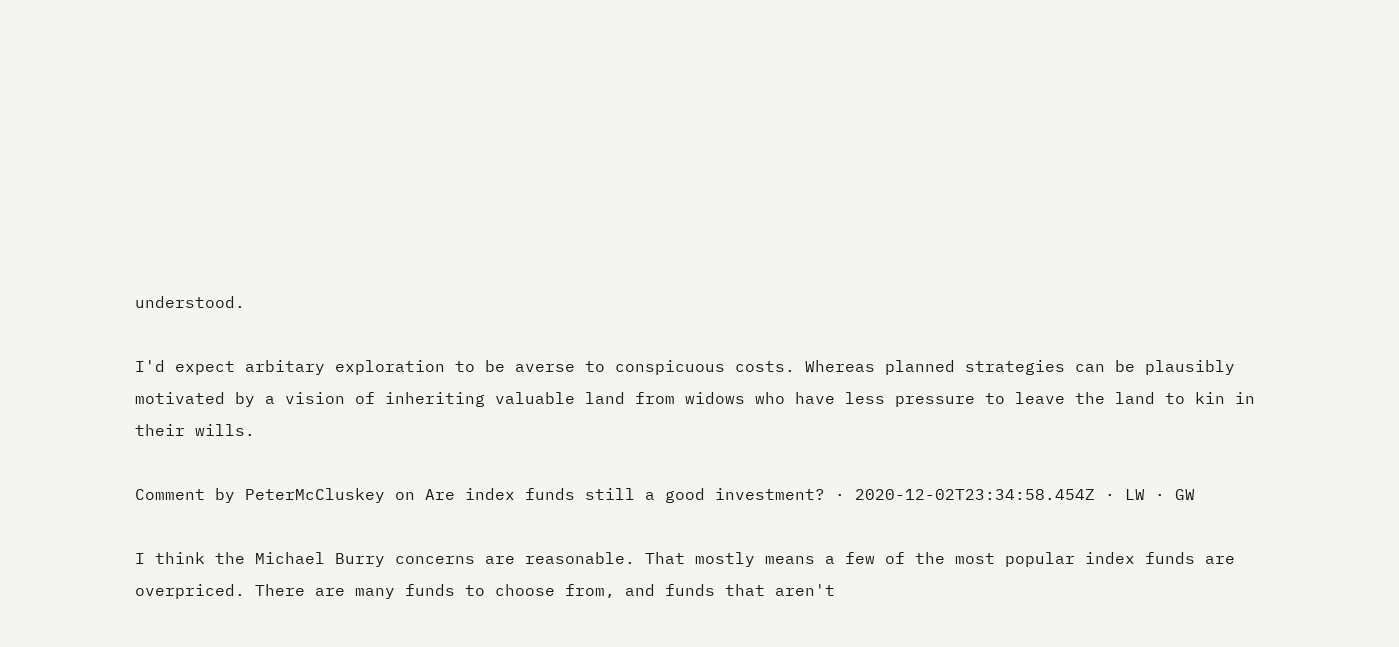understood.

I'd expect arbitary exploration to be averse to conspicuous costs. Whereas planned strategies can be plausibly motivated by a vision of inheriting valuable land from widows who have less pressure to leave the land to kin in their wills.

Comment by PeterMcCluskey on Are index funds still a good investment? · 2020-12-02T23:34:58.454Z · LW · GW

I think the Michael Burry concerns are reasonable. That mostly means a few of the most popular index funds are overpriced. There are many funds to choose from, and funds that aren't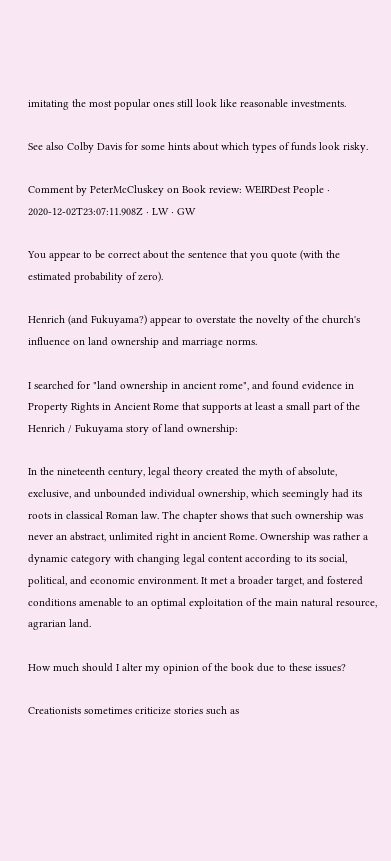imitating the most popular ones still look like reasonable investments.

See also Colby Davis for some hints about which types of funds look risky.

Comment by PeterMcCluskey on Book review: WEIRDest People · 2020-12-02T23:07:11.908Z · LW · GW

You appear to be correct about the sentence that you quote (with the estimated probability of zero).

Henrich (and Fukuyama?) appear to overstate the novelty of the church's influence on land ownership and marriage norms.

I searched for "land ownership in ancient rome", and found evidence in Property Rights in Ancient Rome that supports at least a small part of the Henrich / Fukuyama story of land ownership:

In the nineteenth century, legal theory created the myth of absolute, exclusive, and unbounded individual ownership, which seemingly had its roots in classical Roman law. The chapter shows that such ownership was never an abstract, unlimited right in ancient Rome. Ownership was rather a dynamic category with changing legal content according to its social, political, and economic environment. It met a broader target, and fostered conditions amenable to an optimal exploitation of the main natural resource, agrarian land.

How much should I alter my opinion of the book due to these issues?

Creationists sometimes criticize stories such as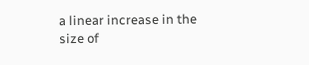a linear increase in the size of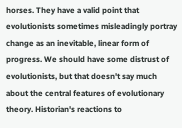horses. They have a valid point that evolutionists sometimes misleadingly portray change as an inevitable, linear form of progress. We should have some distrust of evolutionists, but that doesn't say much about the central features of evolutionary theory. Historian's reactions to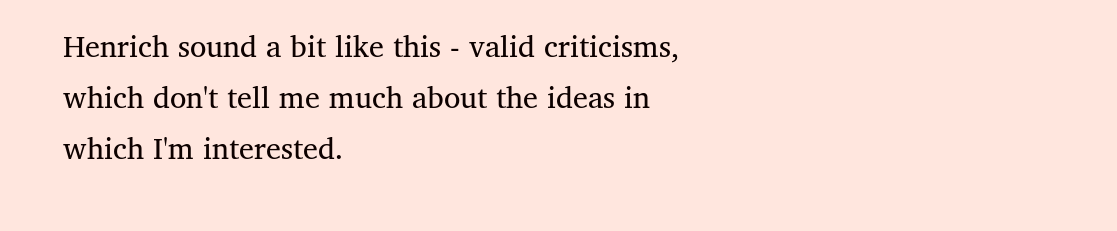Henrich sound a bit like this - valid criticisms, which don't tell me much about the ideas in which I'm interested.